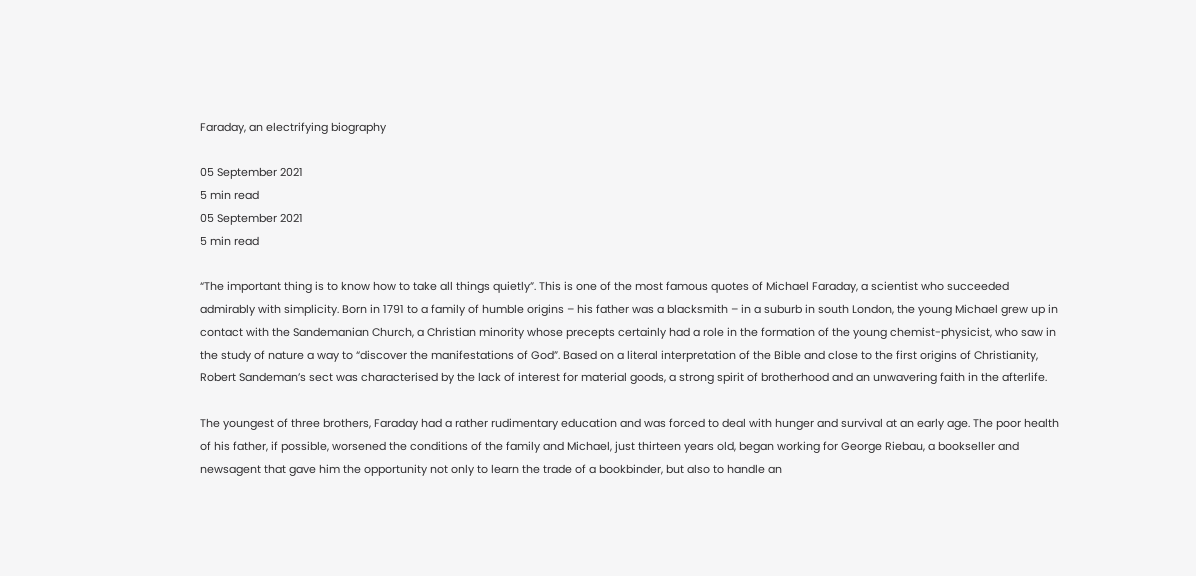Faraday, an electrifying biography

05 September 2021
5 min read
05 September 2021
5 min read

“The important thing is to know how to take all things quietly”. This is one of the most famous quotes of Michael Faraday, a scientist who succeeded admirably with simplicity. Born in 1791 to a family of humble origins – his father was a blacksmith – in a suburb in south London, the young Michael grew up in contact with the Sandemanian Church, a Christian minority whose precepts certainly had a role in the formation of the young chemist-physicist, who saw in the study of nature a way to “discover the manifestations of God”. Based on a literal interpretation of the Bible and close to the first origins of Christianity, Robert Sandeman’s sect was characterised by the lack of interest for material goods, a strong spirit of brotherhood and an unwavering faith in the afterlife.

The youngest of three brothers, Faraday had a rather rudimentary education and was forced to deal with hunger and survival at an early age. The poor health of his father, if possible, worsened the conditions of the family and Michael, just thirteen years old, began working for George Riebau, a bookseller and newsagent that gave him the opportunity not only to learn the trade of a bookbinder, but also to handle an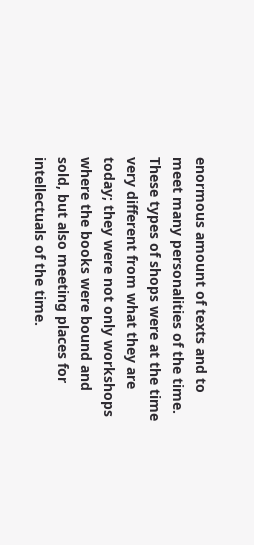enormous amount of texts and to meet many personalities of the time. These types of shops were at the time very different from what they are today; they were not only workshops where the books were bound and sold, but also meeting places for intellectuals of the time.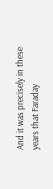And it was precisely in these years that Faraday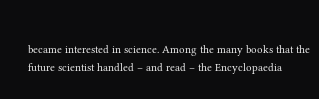became interested in science. Among the many books that the future scientist handled – and read – the Encyclopaedia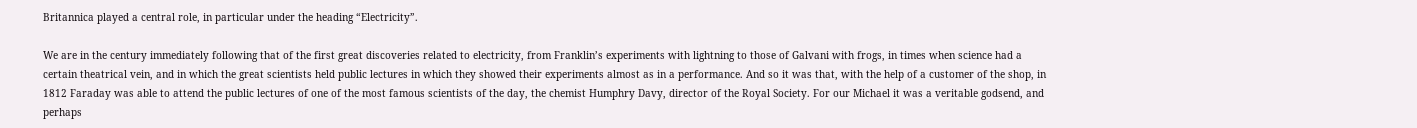Britannica played a central role, in particular under the heading “Electricity”.

We are in the century immediately following that of the first great discoveries related to electricity, from Franklin’s experiments with lightning to those of Galvani with frogs, in times when science had a certain theatrical vein, and in which the great scientists held public lectures in which they showed their experiments almost as in a performance. And so it was that, with the help of a customer of the shop, in 1812 Faraday was able to attend the public lectures of one of the most famous scientists of the day, the chemist Humphry Davy, director of the Royal Society. For our Michael it was a veritable godsend, and perhaps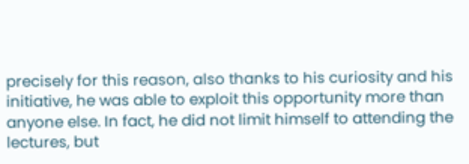precisely for this reason, also thanks to his curiosity and his initiative, he was able to exploit this opportunity more than anyone else. In fact, he did not limit himself to attending the lectures, but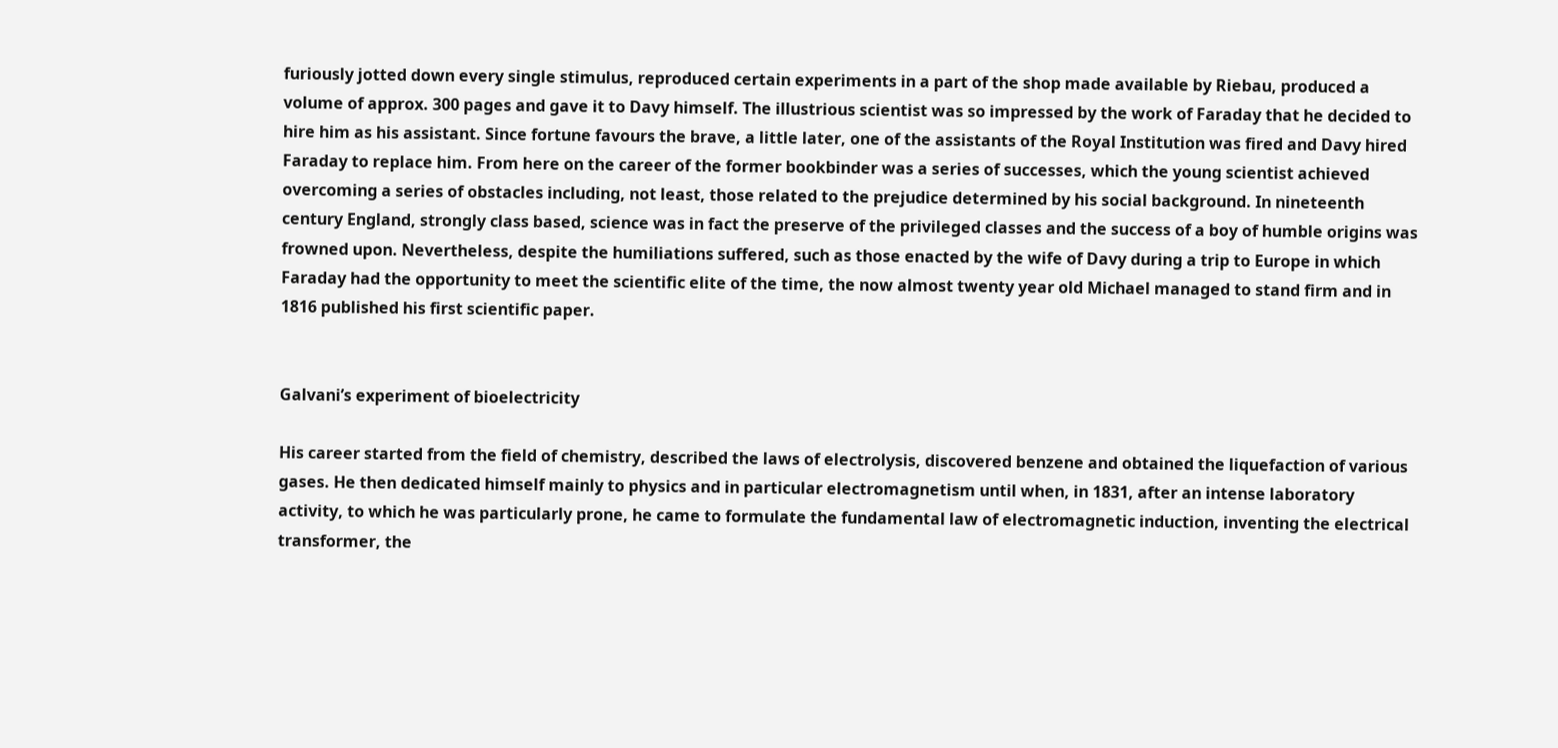furiously jotted down every single stimulus, reproduced certain experiments in a part of the shop made available by Riebau, produced a volume of approx. 300 pages and gave it to Davy himself. The illustrious scientist was so impressed by the work of Faraday that he decided to hire him as his assistant. Since fortune favours the brave, a little later, one of the assistants of the Royal Institution was fired and Davy hired Faraday to replace him. From here on the career of the former bookbinder was a series of successes, which the young scientist achieved overcoming a series of obstacles including, not least, those related to the prejudice determined by his social background. In nineteenth century England, strongly class based, science was in fact the preserve of the privileged classes and the success of a boy of humble origins was frowned upon. Nevertheless, despite the humiliations suffered, such as those enacted by the wife of Davy during a trip to Europe in which Faraday had the opportunity to meet the scientific elite of the time, the now almost twenty year old Michael managed to stand firm and in 1816 published his first scientific paper.


Galvani’s experiment of bioelectricity

His career started from the field of chemistry, described the laws of electrolysis, discovered benzene and obtained the liquefaction of various gases. He then dedicated himself mainly to physics and in particular electromagnetism until when, in 1831, after an intense laboratory activity, to which he was particularly prone, he came to formulate the fundamental law of electromagnetic induction, inventing the electrical transformer, the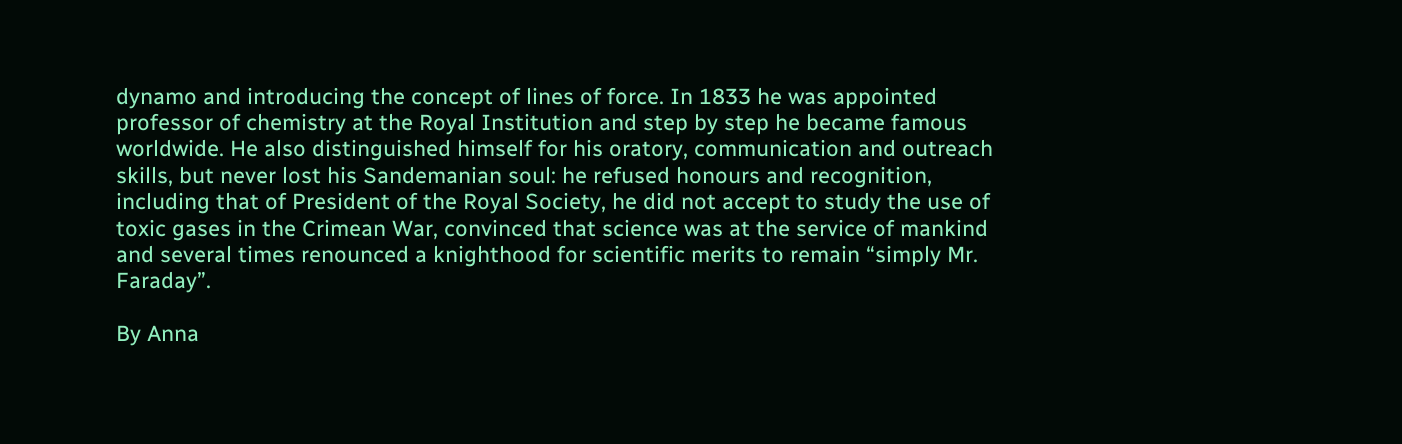dynamo and introducing the concept of lines of force. In 1833 he was appointed professor of chemistry at the Royal Institution and step by step he became famous worldwide. He also distinguished himself for his oratory, communication and outreach skills, but never lost his Sandemanian soul: he refused honours and recognition, including that of President of the Royal Society, he did not accept to study the use of toxic gases in the Crimean War, convinced that science was at the service of mankind and several times renounced a knighthood for scientific merits to remain “simply Mr. Faraday”.

By Anna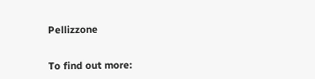Pellizzone


To find out more: